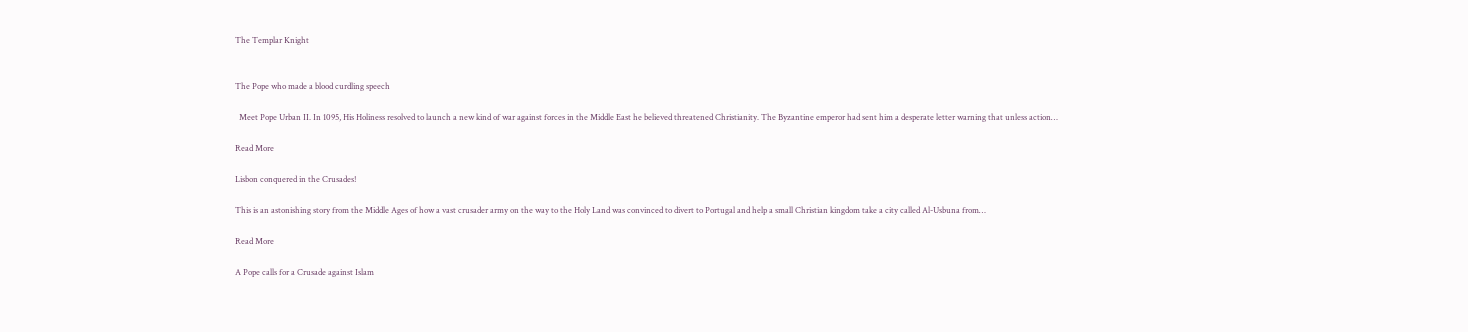The Templar Knight


The Pope who made a blood curdling speech

  Meet Pope Urban II. In 1095, His Holiness resolved to launch a new kind of war against forces in the Middle East he believed threatened Christianity. The Byzantine emperor had sent him a desperate letter warning that unless action…

Read More

Lisbon conquered in the Crusades!

This is an astonishing story from the Middle Ages of how a vast crusader army on the way to the Holy Land was convinced to divert to Portugal and help a small Christian kingdom take a city called Al-Usbuna from…

Read More

A Pope calls for a Crusade against Islam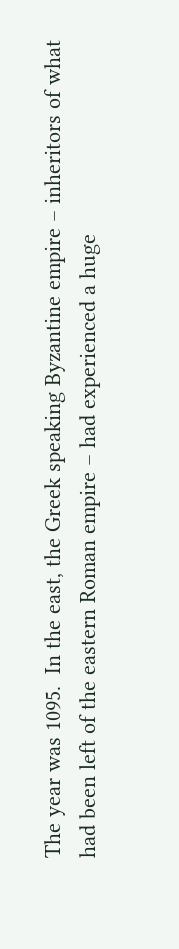The year was 1095.  In the east, the Greek speaking Byzantine empire – inheritors of what had been left of the eastern Roman empire – had experienced a huge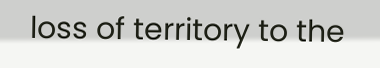loss of territory to the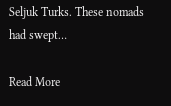Seljuk Turks. These nomads had swept…

Read More